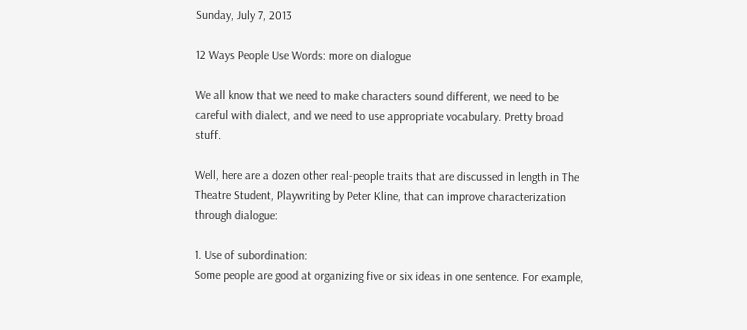Sunday, July 7, 2013

12 Ways People Use Words: more on dialogue

We all know that we need to make characters sound different, we need to be careful with dialect, and we need to use appropriate vocabulary. Pretty broad stuff.

Well, here are a dozen other real-people traits that are discussed in length in The Theatre Student, Playwriting by Peter Kline, that can improve characterization through dialogue:

1. Use of subordination:
Some people are good at organizing five or six ideas in one sentence. For example,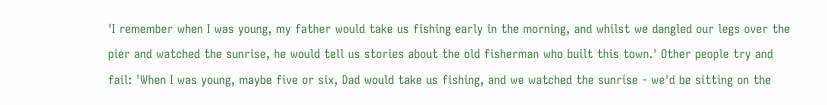'I remember when I was young, my father would take us fishing early in the morning, and whilst we dangled our legs over the pier and watched the sunrise, he would tell us stories about the old fisherman who built this town.' Other people try and fail: 'When I was young, maybe five or six, Dad would take us fishing, and we watched the sunrise - we'd be sitting on the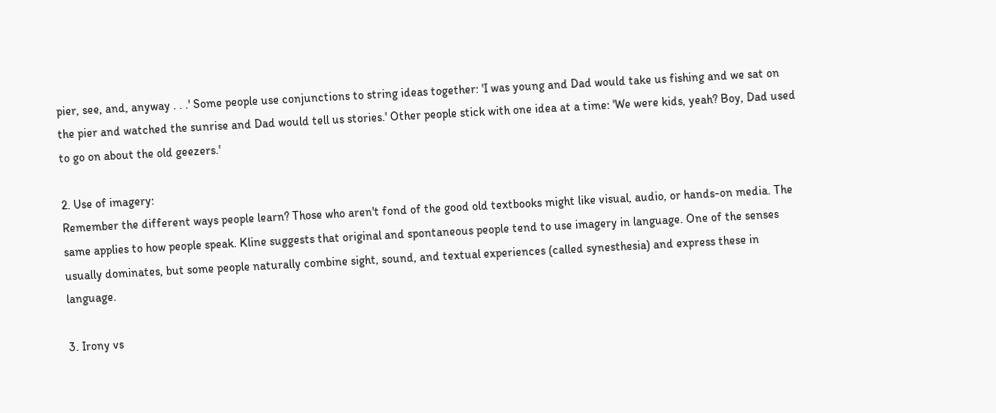pier, see, and, anyway . . .' Some people use conjunctions to string ideas together: 'I was young and Dad would take us fishing and we sat on the pier and watched the sunrise and Dad would tell us stories.' Other people stick with one idea at a time: 'We were kids, yeah? Boy, Dad used to go on about the old geezers.'

2. Use of imagery:
Remember the different ways people learn? Those who aren't fond of the good old textbooks might like visual, audio, or hands-on media. The same applies to how people speak. Kline suggests that original and spontaneous people tend to use imagery in language. One of the senses usually dominates, but some people naturally combine sight, sound, and textual experiences (called synesthesia) and express these in language.

3. Irony vs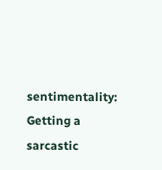sentimentality:
Getting a sarcastic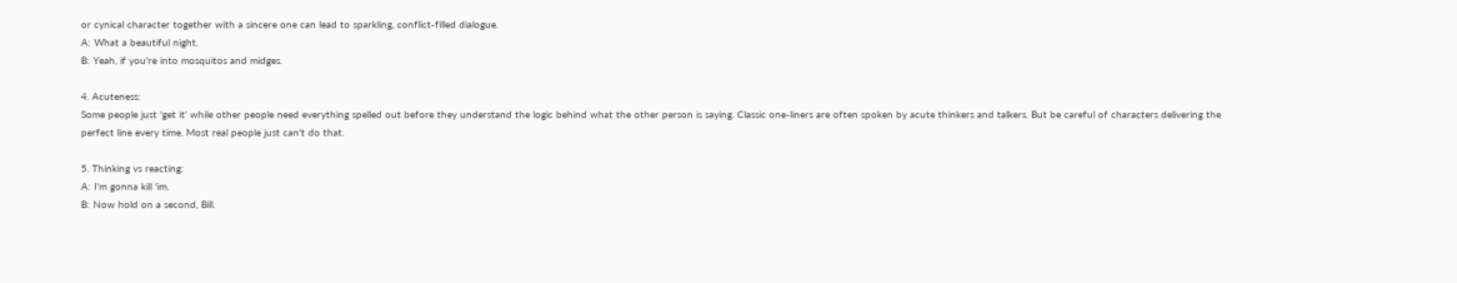or cynical character together with a sincere one can lead to sparkling, conflict-filled dialogue.
A: What a beautiful night.
B: Yeah, if you're into mosquitos and midges.

4. Acuteness:
Some people just 'get it' while other people need everything spelled out before they understand the logic behind what the other person is saying. Classic one-liners are often spoken by acute thinkers and talkers. But be careful of characters delivering the perfect line every time. Most real people just can't do that.

5. Thinking vs reacting:
A: I'm gonna kill 'im.
B: Now hold on a second, Bill.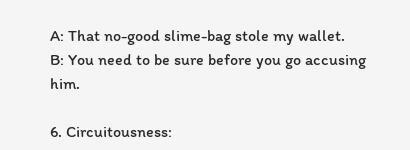A: That no-good slime-bag stole my wallet.
B: You need to be sure before you go accusing him.

6. Circuitousness: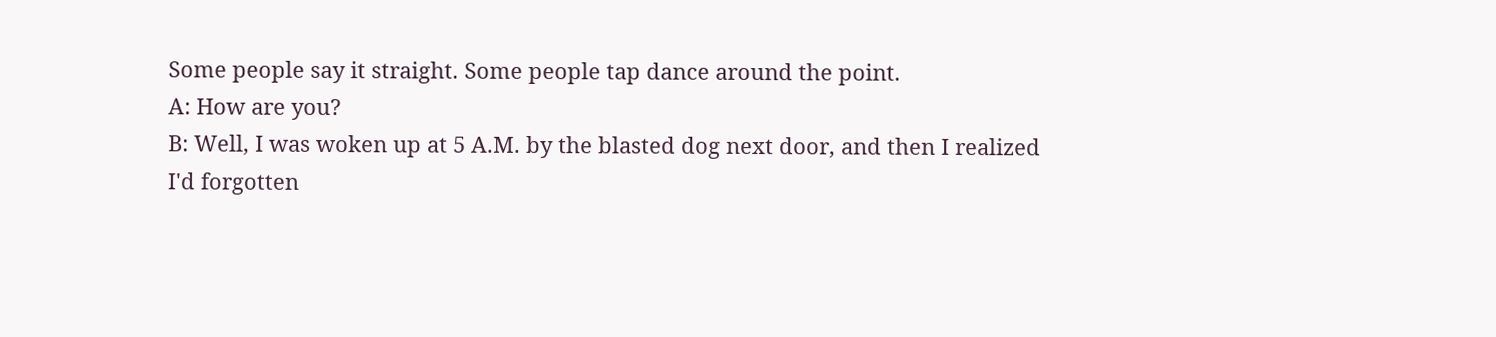Some people say it straight. Some people tap dance around the point.
A: How are you?
B: Well, I was woken up at 5 A.M. by the blasted dog next door, and then I realized I'd forgotten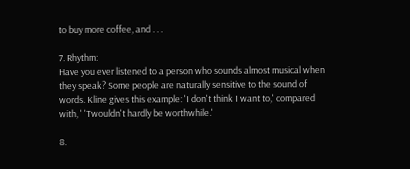to buy more coffee, and . . .

7. Rhythm:
Have you ever listened to a person who sounds almost musical when they speak? Some people are naturally sensitive to the sound of words. Kline gives this example: 'I don't think I want to,' compared with, ' 'Twouldn't hardly be worthwhile.'

8.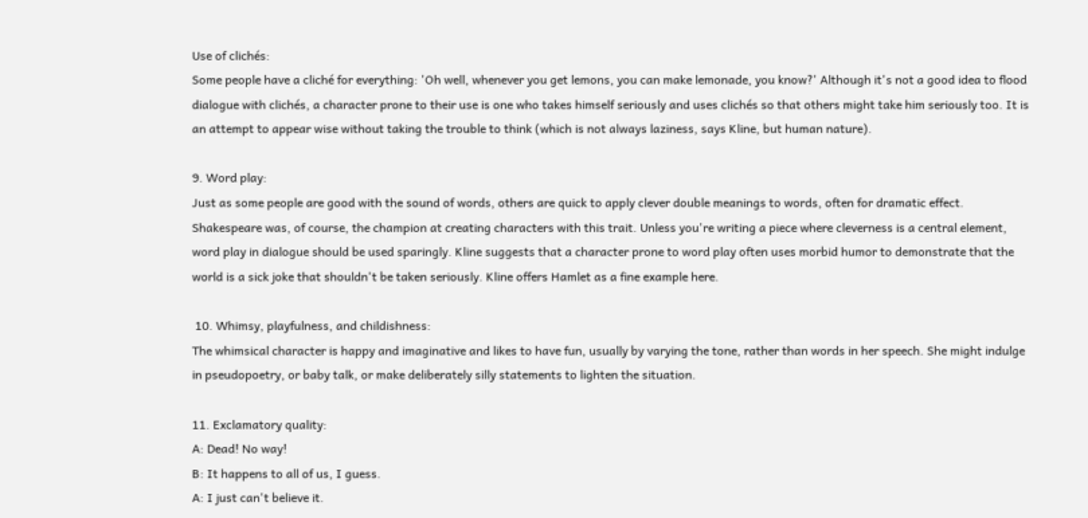Use of clichés:
Some people have a cliché for everything: 'Oh well, whenever you get lemons, you can make lemonade, you know?' Although it's not a good idea to flood dialogue with clichés, a character prone to their use is one who takes himself seriously and uses clichés so that others might take him seriously too. It is an attempt to appear wise without taking the trouble to think (which is not always laziness, says Kline, but human nature).

9. Word play:
Just as some people are good with the sound of words, others are quick to apply clever double meanings to words, often for dramatic effect. Shakespeare was, of course, the champion at creating characters with this trait. Unless you're writing a piece where cleverness is a central element, word play in dialogue should be used sparingly. Kline suggests that a character prone to word play often uses morbid humor to demonstrate that the world is a sick joke that shouldn't be taken seriously. Kline offers Hamlet as a fine example here.

 10. Whimsy, playfulness, and childishness:
The whimsical character is happy and imaginative and likes to have fun, usually by varying the tone, rather than words in her speech. She might indulge in pseudopoetry, or baby talk, or make deliberately silly statements to lighten the situation.

11. Exclamatory quality:
A: Dead! No way!
B: It happens to all of us, I guess.
A: I just can't believe it.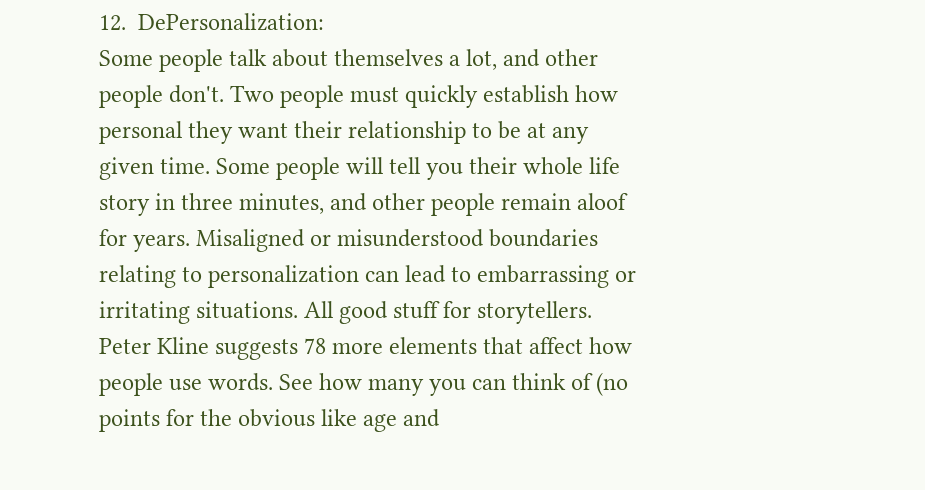12.  DePersonalization:
Some people talk about themselves a lot, and other people don't. Two people must quickly establish how personal they want their relationship to be at any given time. Some people will tell you their whole life story in three minutes, and other people remain aloof for years. Misaligned or misunderstood boundaries relating to personalization can lead to embarrassing or irritating situations. All good stuff for storytellers.
Peter Kline suggests 78 more elements that affect how people use words. See how many you can think of (no points for the obvious like age and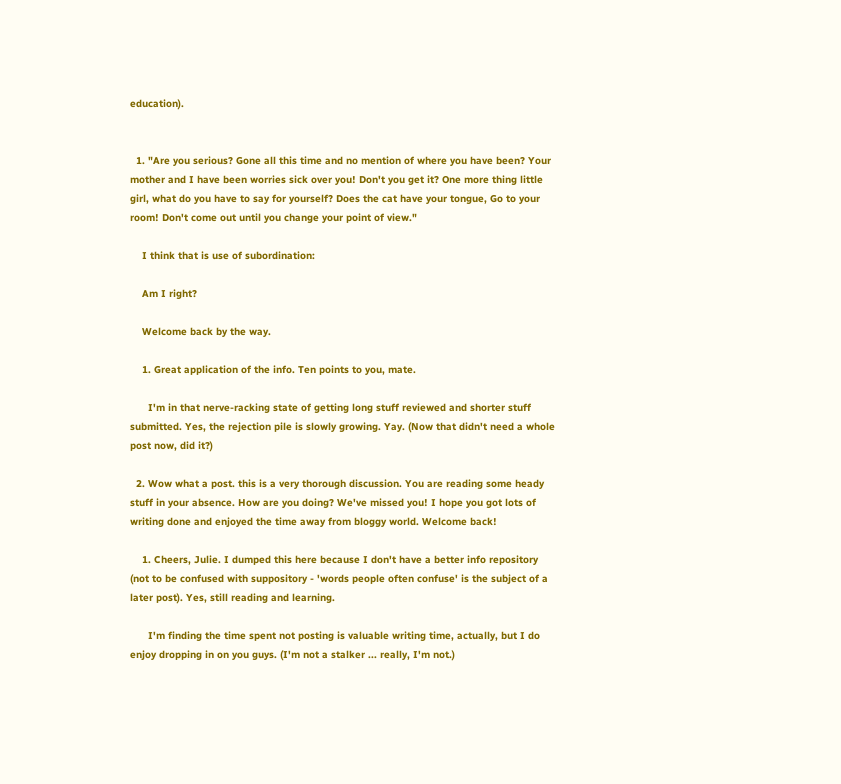education).


  1. "Are you serious? Gone all this time and no mention of where you have been? Your mother and I have been worries sick over you! Don't you get it? One more thing little girl, what do you have to say for yourself? Does the cat have your tongue, Go to your room! Don't come out until you change your point of view."

    I think that is use of subordination:

    Am I right?

    Welcome back by the way.

    1. Great application of the info. Ten points to you, mate.

      I'm in that nerve-racking state of getting long stuff reviewed and shorter stuff submitted. Yes, the rejection pile is slowly growing. Yay. (Now that didn't need a whole post now, did it?)

  2. Wow what a post. this is a very thorough discussion. You are reading some heady stuff in your absence. How are you doing? We've missed you! I hope you got lots of writing done and enjoyed the time away from bloggy world. Welcome back!

    1. Cheers, Julie. I dumped this here because I don't have a better info repository (not to be confused with suppository - 'words people often confuse' is the subject of a later post). Yes, still reading and learning.

      I'm finding the time spent not posting is valuable writing time, actually, but I do enjoy dropping in on you guys. (I'm not a stalker ... really, I'm not.)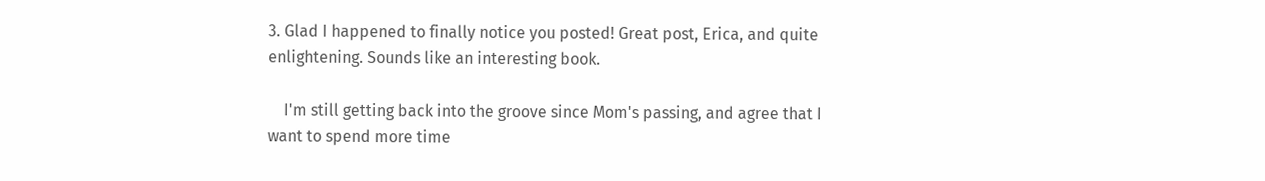3. Glad I happened to finally notice you posted! Great post, Erica, and quite enlightening. Sounds like an interesting book.

    I'm still getting back into the groove since Mom's passing, and agree that I want to spend more time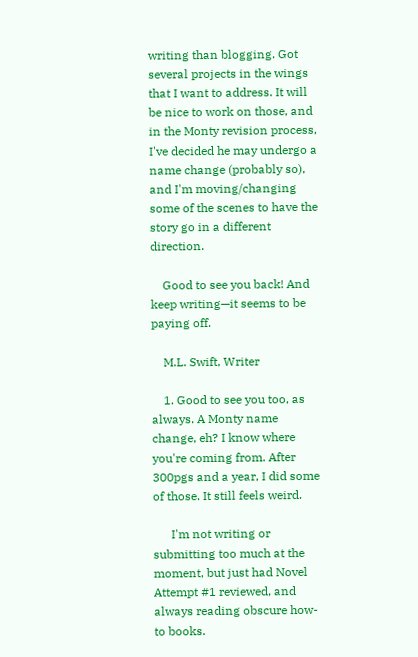writing than blogging. Got several projects in the wings that I want to address. It will be nice to work on those, and in the Monty revision process, I've decided he may undergo a name change (probably so), and I'm moving/changing some of the scenes to have the story go in a different direction.

    Good to see you back! And keep writing—it seems to be paying off.

    M.L. Swift, Writer

    1. Good to see you too, as always. A Monty name change, eh? I know where you're coming from. After 300pgs and a year, I did some of those. It still feels weird.

      I'm not writing or submitting too much at the moment, but just had Novel Attempt #1 reviewed, and always reading obscure how-to books.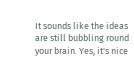It sounds like the ideas are still bubbling round your brain. Yes, it's nice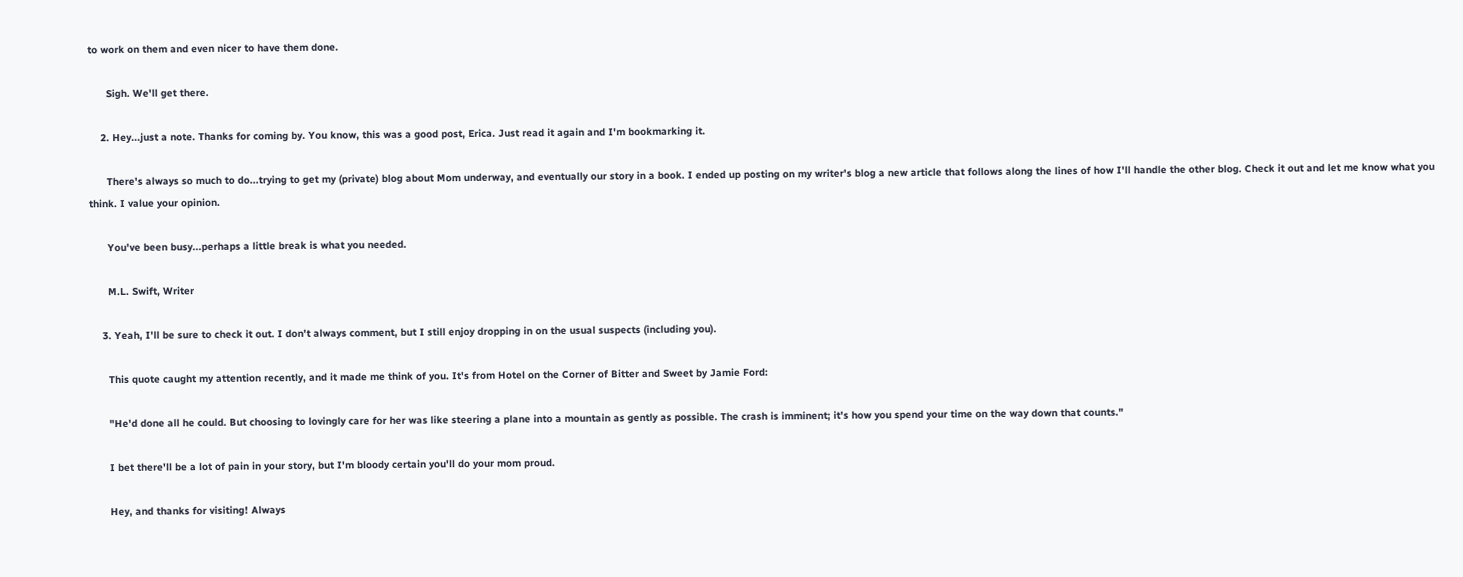to work on them and even nicer to have them done.

      Sigh. We'll get there.

    2. Hey...just a note. Thanks for coming by. You know, this was a good post, Erica. Just read it again and I'm bookmarking it.

      There's always so much to do...trying to get my (private) blog about Mom underway, and eventually our story in a book. I ended up posting on my writer's blog a new article that follows along the lines of how I'll handle the other blog. Check it out and let me know what you think. I value your opinion.

      You've been busy...perhaps a little break is what you needed.

      M.L. Swift, Writer

    3. Yeah, I'll be sure to check it out. I don't always comment, but I still enjoy dropping in on the usual suspects (including you).

      This quote caught my attention recently, and it made me think of you. It's from Hotel on the Corner of Bitter and Sweet by Jamie Ford:

      "He'd done all he could. But choosing to lovingly care for her was like steering a plane into a mountain as gently as possible. The crash is imminent; it's how you spend your time on the way down that counts."

      I bet there'll be a lot of pain in your story, but I'm bloody certain you'll do your mom proud.

      Hey, and thanks for visiting! Always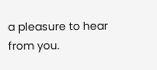a pleasure to hear from you.